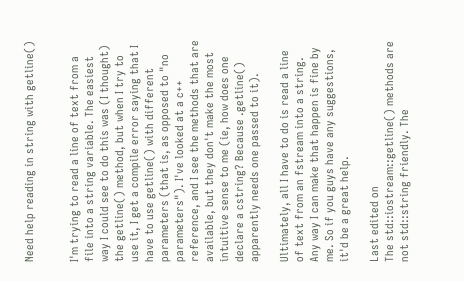Need help reading in string with getline()


I'm trying to read a line of text from a file into a string variable. The easiest way I could see to do this was (I thought) the getline() method, but when I try to use it, I get a compile error saying that I have to use getline() with different parameters (that is, as opposed to "no parameters"). I've looked at a c++ reference, and I see the methods that are available, but they don't make the most intuitive sense to me (ie, how does one declare a cstring? Because .getline() apparently needs one passed to it).

Ultimately, all I have to do is read a line of text from an fstream into a string. Any way I can make that happen is fine by me. So if you guys have any suggestions, it'd be a great help.

Last edited on
The std::iostream::getline() methods are not std::string friendly. The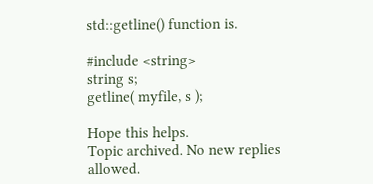std::getline() function is.

#include <string>
string s;
getline( myfile, s );

Hope this helps.
Topic archived. No new replies allowed.